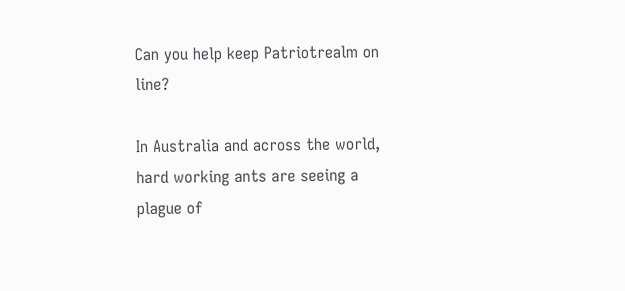Can you help keep Patriotrealm on line?

In Australia and across the world, hard working ants are seeing a plague of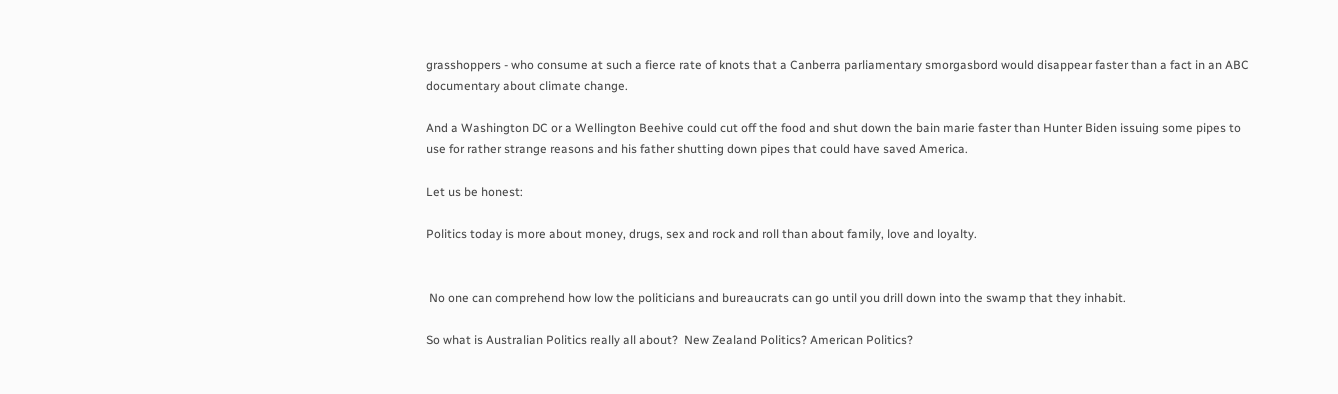grasshoppers - who consume at such a fierce rate of knots that a Canberra parliamentary smorgasbord would disappear faster than a fact in an ABC documentary about climate change.

And a Washington DC or a Wellington Beehive could cut off the food and shut down the bain marie faster than Hunter Biden issuing some pipes to use for rather strange reasons and his father shutting down pipes that could have saved America.

Let us be honest:

Politics today is more about money, drugs, sex and rock and roll than about family, love and loyalty.


 No one can comprehend how low the politicians and bureaucrats can go until you drill down into the swamp that they inhabit.

So what is Australian Politics really all about?  New Zealand Politics? American Politics?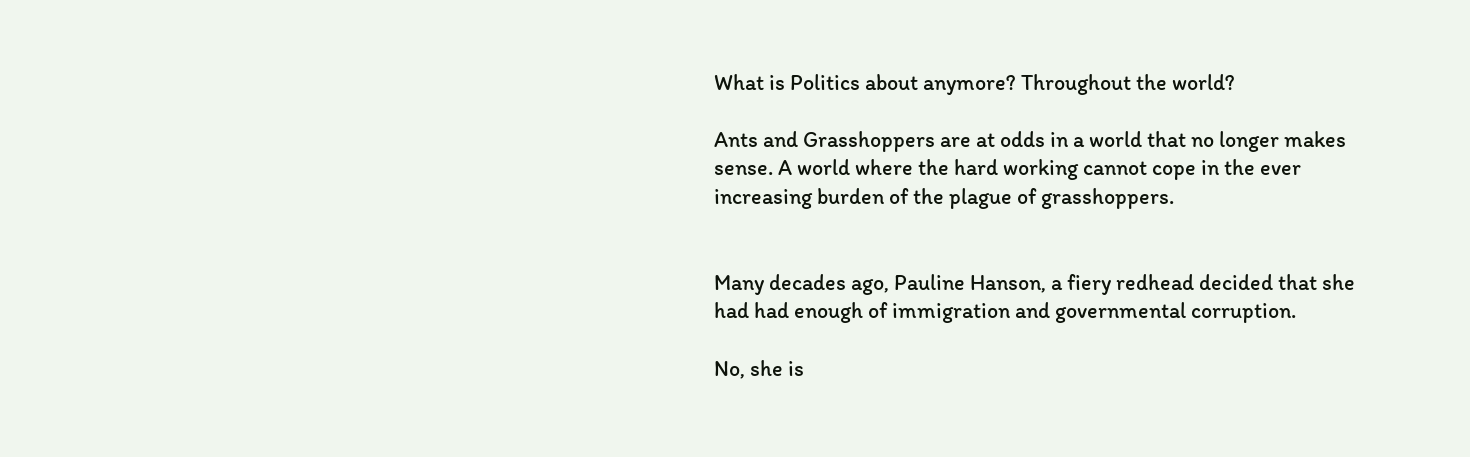What is Politics about anymore? Throughout the world?

Ants and Grasshoppers are at odds in a world that no longer makes sense. A world where the hard working cannot cope in the ever increasing burden of the plague of grasshoppers.


Many decades ago, Pauline Hanson, a fiery redhead decided that she had had enough of immigration and governmental corruption.

No, she is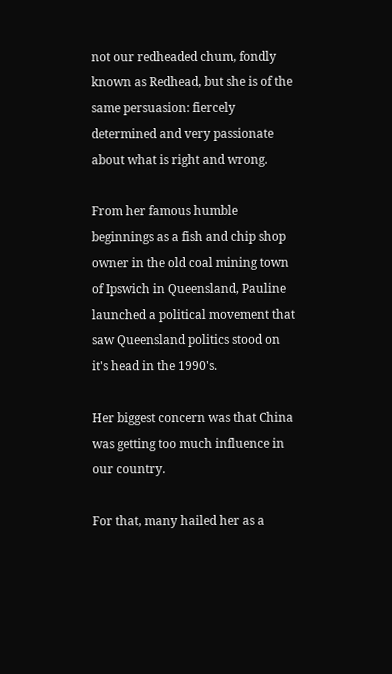not our redheaded chum, fondly known as Redhead, but she is of the same persuasion: fiercely determined and very passionate about what is right and wrong.

From her famous humble beginnings as a fish and chip shop owner in the old coal mining town of Ipswich in Queensland, Pauline launched a political movement that saw Queensland politics stood on it's head in the 1990's.

Her biggest concern was that China was getting too much influence in our country.

For that, many hailed her as a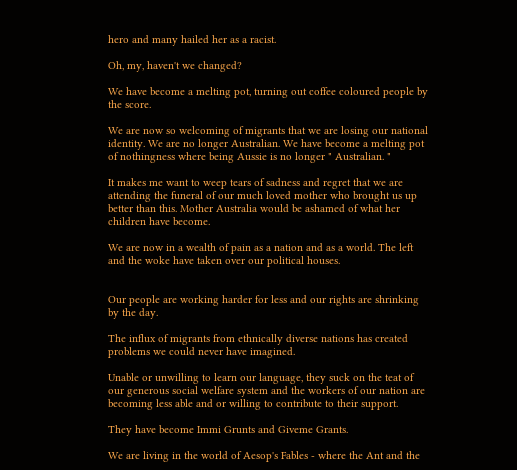hero and many hailed her as a racist.

Oh, my, haven't we changed?

We have become a melting pot, turning out coffee coloured people by the score.

We are now so welcoming of migrants that we are losing our national identity. We are no longer Australian. We have become a melting pot of nothingness where being Aussie is no longer " Australian. "

It makes me want to weep tears of sadness and regret that we are attending the funeral of our much loved mother who brought us up better than this. Mother Australia would be ashamed of what her children have become.

We are now in a wealth of pain as a nation and as a world. The left and the woke have taken over our political houses.


Our people are working harder for less and our rights are shrinking by the day.

The influx of migrants from ethnically diverse nations has created problems we could never have imagined.

Unable or unwilling to learn our language, they suck on the teat of our generous social welfare system and the workers of our nation are becoming less able and or willing to contribute to their support.

They have become Immi Grunts and Giveme Grants.

We are living in the world of Aesop's Fables - where the Ant and the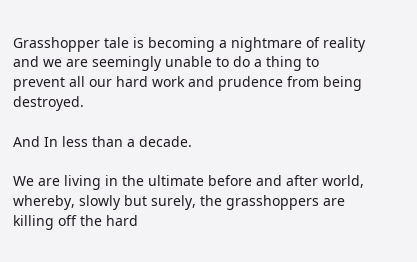Grasshopper tale is becoming a nightmare of reality and we are seemingly unable to do a thing to prevent all our hard work and prudence from being destroyed.

And In less than a decade.

We are living in the ultimate before and after world, whereby, slowly but surely, the grasshoppers are killing off the hard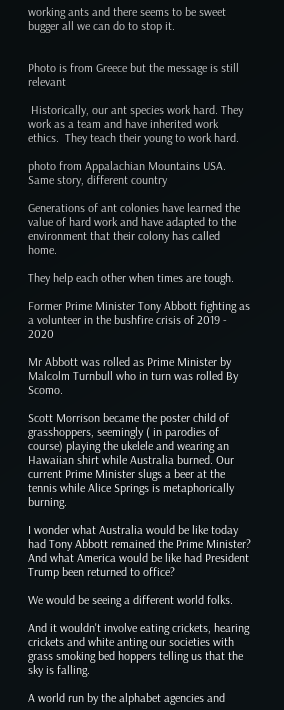working ants and there seems to be sweet bugger all we can do to stop it.


Photo is from Greece but the message is still relevant

 Historically, our ant species work hard. They work as a team and have inherited work ethics.  They teach their young to work hard.

photo from Appalachian Mountains USA. Same story, different country

Generations of ant colonies have learned the value of hard work and have adapted to the environment that their colony has called home.

They help each other when times are tough.

Former Prime Minister Tony Abbott fighting as a volunteer in the bushfire crisis of 2019 - 2020

Mr Abbott was rolled as Prime Minister by Malcolm Turnbull who in turn was rolled By Scomo.

Scott Morrison became the poster child of grasshoppers, seemingly ( in parodies of course) playing the ukelele and wearing an Hawaiian shirt while Australia burned. Our current Prime Minister slugs a beer at the tennis while Alice Springs is metaphorically burning.

I wonder what Australia would be like today had Tony Abbott remained the Prime Minister? And what America would be like had President Trump been returned to office?

We would be seeing a different world folks.

And it wouldn't involve eating crickets, hearing crickets and white anting our societies with grass smoking bed hoppers telling us that the sky is falling.

A world run by the alphabet agencies and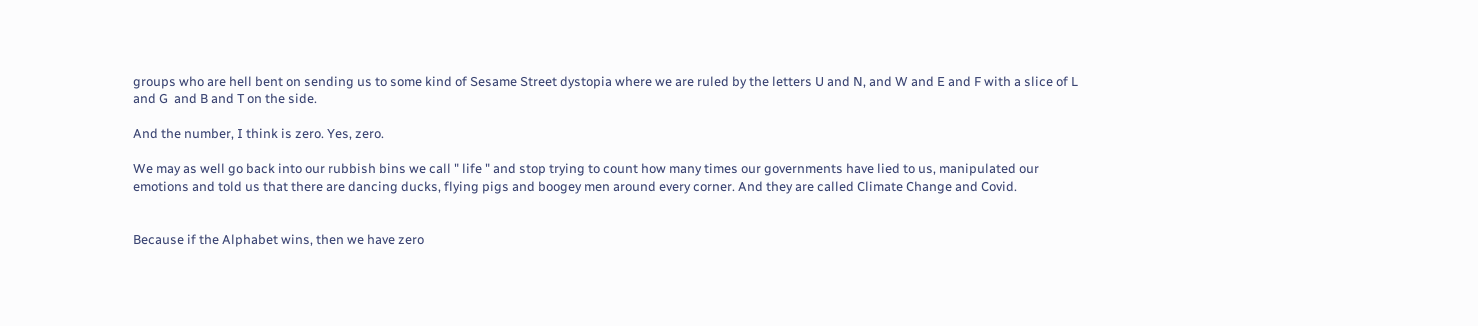groups who are hell bent on sending us to some kind of Sesame Street dystopia where we are ruled by the letters U and N, and W and E and F with a slice of L and G  and B and T on the side.

And the number, I think is zero. Yes, zero.

We may as well go back into our rubbish bins we call " life " and stop trying to count how many times our governments have lied to us, manipulated our emotions and told us that there are dancing ducks, flying pigs and boogey men around every corner. And they are called Climate Change and Covid.


Because if the Alphabet wins, then we have zero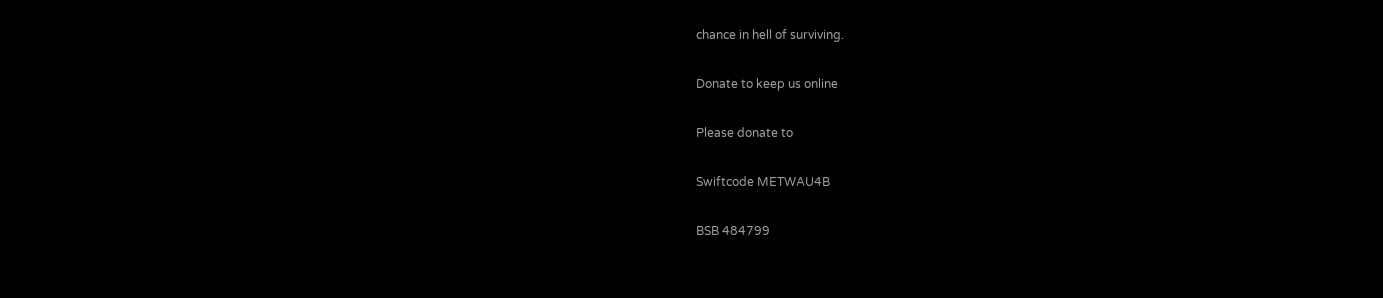chance in hell of surviving.

Donate to keep us online

Please donate to

Swiftcode METWAU4B

BSB 484799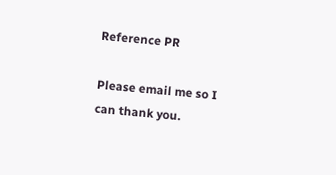Reference PR

Please email me so I can thank you.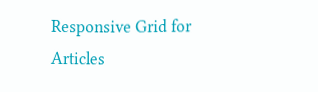Responsive Grid for Articles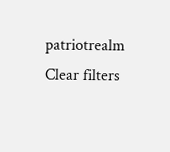patriotrealm
Clear filters